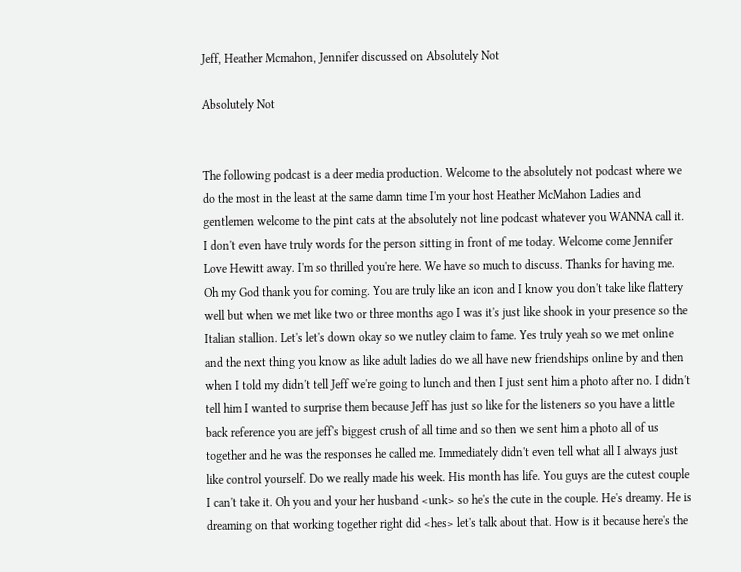Jeff, Heather Mcmahon, Jennifer discussed on Absolutely Not

Absolutely Not


The following podcast is a deer media production. Welcome to the absolutely not podcast where we do the most in the least at the same damn time I'm your host Heather McMahon Ladies and gentlemen welcome to the pint cats at the absolutely not line podcast whatever you WANNA call it. I don't even have truly words for the person sitting in front of me today. Welcome come Jennifer Love Hewitt away. I'm so thrilled you're here. We have so much to discuss. Thanks for having me. Oh my God thank you for coming. You are truly like an icon and I know you don't take like flattery well but when we met like two or three months ago I was it's just like shook in your presence so the Italian stallion. Let's let's down okay so we nutley claim to fame. Yes truly yeah so we met online and the next thing you know as like adult ladies do we all have new friendships online by and then when I told my didn't tell Jeff we're going to lunch and then I just sent him a photo after no. I didn't tell him I wanted to surprise them because Jeff has just so like for the listeners so you have a little back reference you are jeff's biggest crush of all time and so then we sent him a photo all of us together and he was the responses he called me. Immediately didn't even tell what all I always just like control yourself. Do we really made his week. His month has life. You guys are the cutest couple I can't take it. Oh you and your her husband <unk> so he's the cute in the couple. He's dreamy. He is dreaming on that working together right did <hes> let's talk about that. How is it because here's the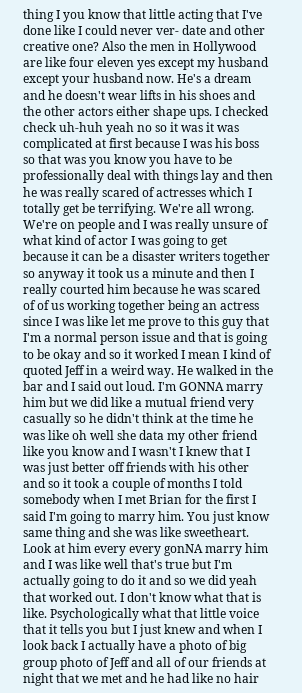thing I you know that little acting that I've done like I could never ver- date and other creative one? Also the men in Hollywood are like four eleven yes except my husband except your husband now. He's a dream and he doesn't wear lifts in his shoes and the other actors either shape ups. I checked check uh-huh yeah no so it was it was complicated at first because I was his boss so that was you know you have to be professionally deal with things lay and then he was really scared of actresses which I totally get be terrifying. We're all wrong. We're on people and I was really unsure of what kind of actor I was going to get because it can be a disaster writers together so anyway it took us a minute and then I really courted him because he was scared of of us working together being an actress since I was like let me prove to this guy that I'm a normal person issue and that is going to be okay and so it worked I mean I kind of quoted Jeff in a weird way. He walked in the bar and I said out loud. I'm GONNA marry him but we did like a mutual friend very casually so he didn't think at the time he was like oh well she data my other friend like you know and I wasn't I knew that I was just better off friends with his other and so it took a couple of months I told somebody when I met Brian for the first I said I'm going to marry him. You just know same thing and she was like sweetheart. Look at him every every gonNA marry him and I was like well that's true but I'm actually going to do it and so we did yeah that worked out. I don't know what that is like. Psychologically what that little voice that it tells you but I just knew and when I look back I actually have a photo of big group photo of Jeff and all of our friends at night that we met and he had like no hair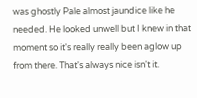was ghostly Pale almost jaundice like he needed. He looked unwell but I knew in that moment so it's really really been aglow up from there. That's always nice isn't it.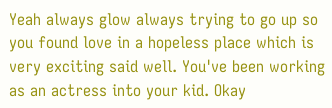Yeah always glow always trying to go up so you found love in a hopeless place which is very exciting said well. You've been working as an actress into your kid. Okay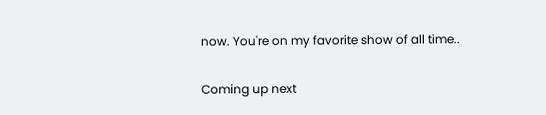now. You're on my favorite show of all time..

Coming up next